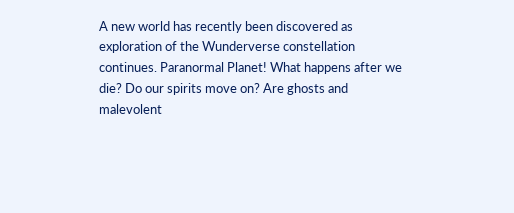A new world has recently been discovered as exploration of the Wunderverse constellation continues. Paranormal Planet! What happens after we die? Do our spirits move on? Are ghosts and malevolent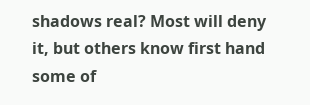shadows real? Most will deny it, but others know first hand some of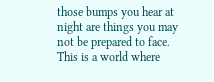those bumps you hear at night are things you may not be prepared to face. This is a world where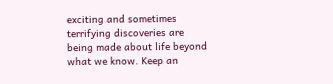exciting and sometimes terrifying discoveries are being made about life beyond what we know. Keep an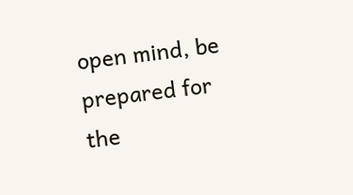open mind, be prepared for the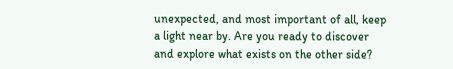unexpected, and most important of all, keep a light near by. Are you ready to discover and explore what exists on the other side?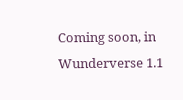Coming soon, in Wunderverse 1.1